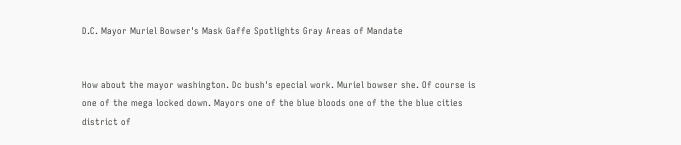D.C. Mayor Muriel Bowser's Mask Gaffe Spotlights Gray Areas of Mandate


How about the mayor washington. Dc bush's epecial work. Muriel bowser she. Of course is one of the mega locked down. Mayors one of the blue bloods one of the the blue cities district of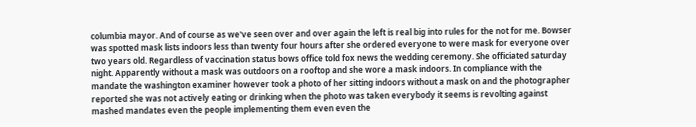columbia mayor. And of course as we've seen over and over again the left is real big into rules for the not for me. Bowser was spotted mask lists indoors less than twenty four hours after she ordered everyone to were mask for everyone over two years old. Regardless of vaccination status bows office told fox news the wedding ceremony. She officiated saturday night. Apparently without a mask was outdoors on a rooftop and she wore a mask indoors. In compliance with the mandate the washington examiner however took a photo of her sitting indoors without a mask on and the photographer reported she was not actively eating or drinking when the photo was taken everybody it seems is revolting against mashed mandates even the people implementing them even even the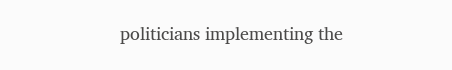politicians implementing the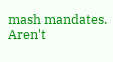mash mandates. Aren't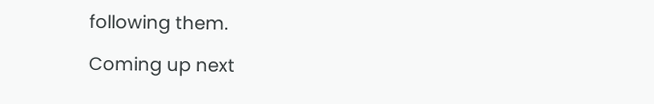following them.

Coming up next